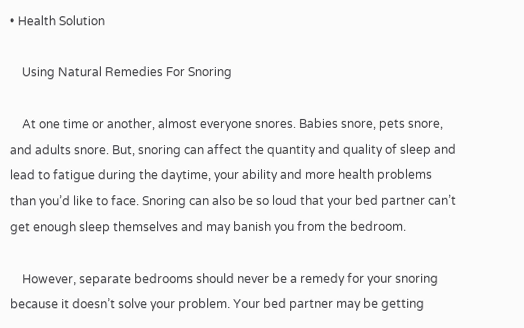• Health Solution

    Using Natural Remedies For Snoring

    At one time or another, almost everyone snores. Babies snore, pets snore, and adults snore. But, snoring can affect the quantity and quality of sleep and lead to fatigue during the daytime, your ability and more health problems than you’d like to face. Snoring can also be so loud that your bed partner can’t get enough sleep themselves and may banish you from the bedroom.

    However, separate bedrooms should never be a remedy for your snoring because it doesn’t solve your problem. Your bed partner may be getting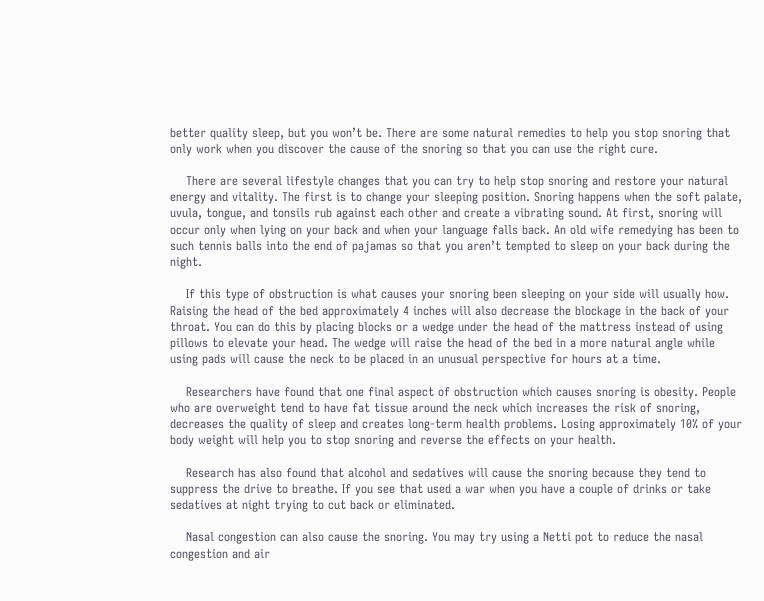better quality sleep, but you won’t be. There are some natural remedies to help you stop snoring that only work when you discover the cause of the snoring so that you can use the right cure.

    There are several lifestyle changes that you can try to help stop snoring and restore your natural energy and vitality. The first is to change your sleeping position. Snoring happens when the soft palate, uvula, tongue, and tonsils rub against each other and create a vibrating sound. At first, snoring will occur only when lying on your back and when your language falls back. An old wife remedying has been to such tennis balls into the end of pajamas so that you aren’t tempted to sleep on your back during the night.

    If this type of obstruction is what causes your snoring been sleeping on your side will usually how. Raising the head of the bed approximately 4 inches will also decrease the blockage in the back of your throat. You can do this by placing blocks or a wedge under the head of the mattress instead of using pillows to elevate your head. The wedge will raise the head of the bed in a more natural angle while using pads will cause the neck to be placed in an unusual perspective for hours at a time.

    Researchers have found that one final aspect of obstruction which causes snoring is obesity. People who are overweight tend to have fat tissue around the neck which increases the risk of snoring, decreases the quality of sleep and creates long-term health problems. Losing approximately 10% of your body weight will help you to stop snoring and reverse the effects on your health.

    Research has also found that alcohol and sedatives will cause the snoring because they tend to suppress the drive to breathe. If you see that used a war when you have a couple of drinks or take sedatives at night trying to cut back or eliminated.

    Nasal congestion can also cause the snoring. You may try using a Netti pot to reduce the nasal congestion and air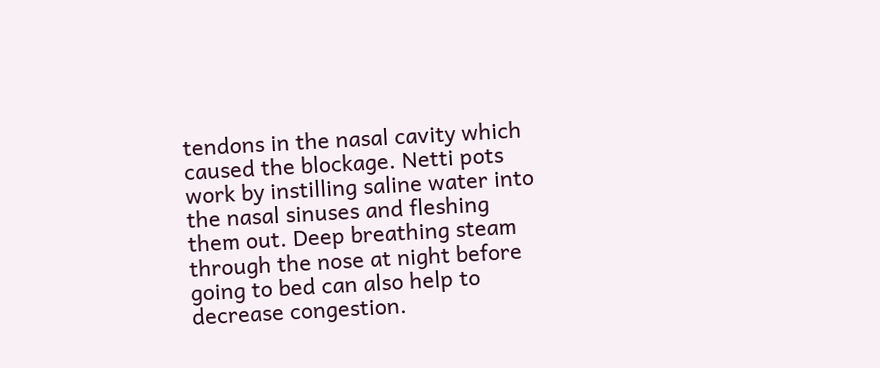tendons in the nasal cavity which caused the blockage. Netti pots work by instilling saline water into the nasal sinuses and fleshing them out. Deep breathing steam through the nose at night before going to bed can also help to decrease congestion.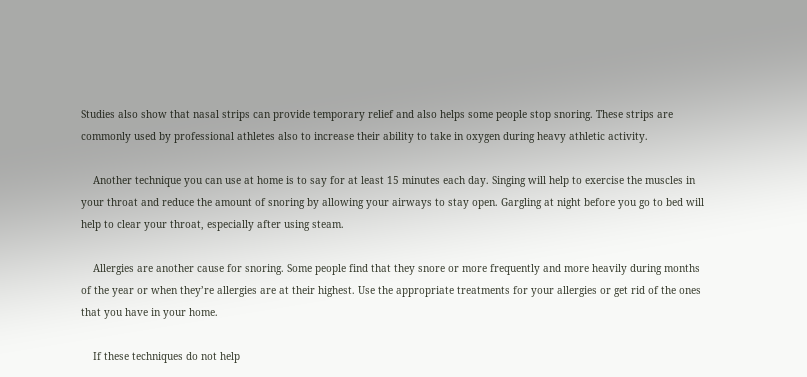Studies also show that nasal strips can provide temporary relief and also helps some people stop snoring. These strips are commonly used by professional athletes also to increase their ability to take in oxygen during heavy athletic activity.

    Another technique you can use at home is to say for at least 15 minutes each day. Singing will help to exercise the muscles in your throat and reduce the amount of snoring by allowing your airways to stay open. Gargling at night before you go to bed will help to clear your throat, especially after using steam.

    Allergies are another cause for snoring. Some people find that they snore or more frequently and more heavily during months of the year or when they’re allergies are at their highest. Use the appropriate treatments for your allergies or get rid of the ones that you have in your home.

    If these techniques do not help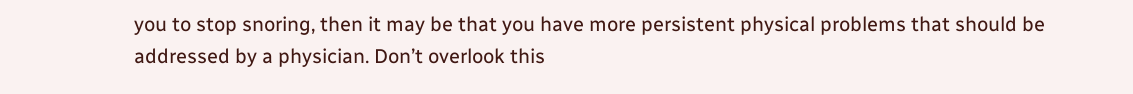you to stop snoring, then it may be that you have more persistent physical problems that should be addressed by a physician. Don’t overlook this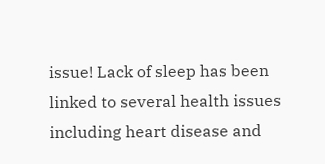issue! Lack of sleep has been linked to several health issues including heart disease and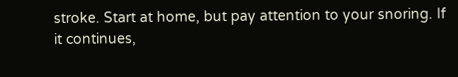stroke. Start at home, but pay attention to your snoring. If it continues,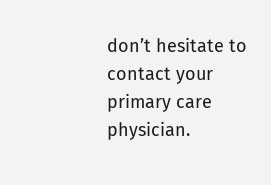don’t hesitate to contact your primary care physician.